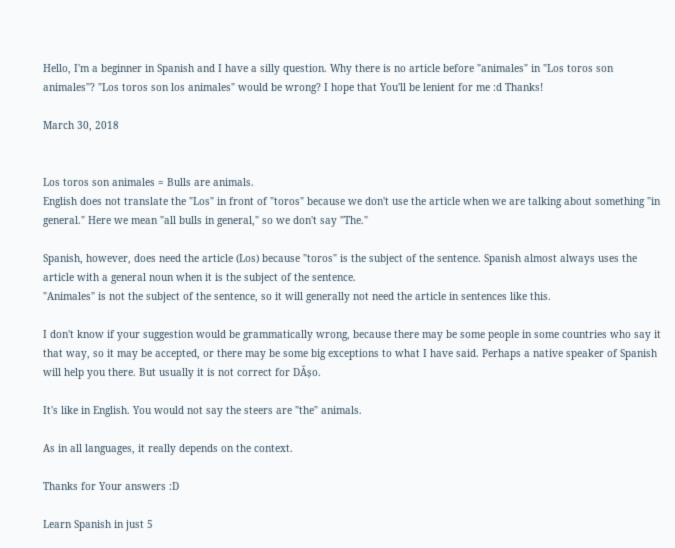Hello, I'm a beginner in Spanish and I have a silly question. Why there is no article before "animales" in "Los toros son animales"? "Los toros son los animales" would be wrong? I hope that You'll be lenient for me :d Thanks!

March 30, 2018


Los toros son animales = Bulls are animals.
English does not translate the "Los" in front of "toros" because we don't use the article when we are talking about something "in general." Here we mean "all bulls in general," so we don't say "The."

Spanish, however, does need the article (Los) because "toros" is the subject of the sentence. Spanish almost always uses the article with a general noun when it is the subject of the sentence.
"Animales" is not the subject of the sentence, so it will generally not need the article in sentences like this.

I don't know if your suggestion would be grammatically wrong, because there may be some people in some countries who say it that way, so it may be accepted, or there may be some big exceptions to what I have said. Perhaps a native speaker of Spanish will help you there. But usually it is not correct for DĂșo.

It's like in English. You would not say the steers are "the" animals.

As in all languages, it really depends on the context.

Thanks for Your answers :D

Learn Spanish in just 5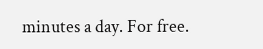minutes a day. For free.